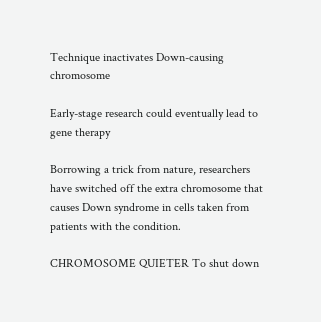Technique inactivates Down-causing chromosome

Early-stage research could eventually lead to gene therapy

Borrowing a trick from nature, researchers have switched off the extra chromosome that causes Down syndrome in cells taken from patients with the condition.

CHROMOSOME QUIETER To shut down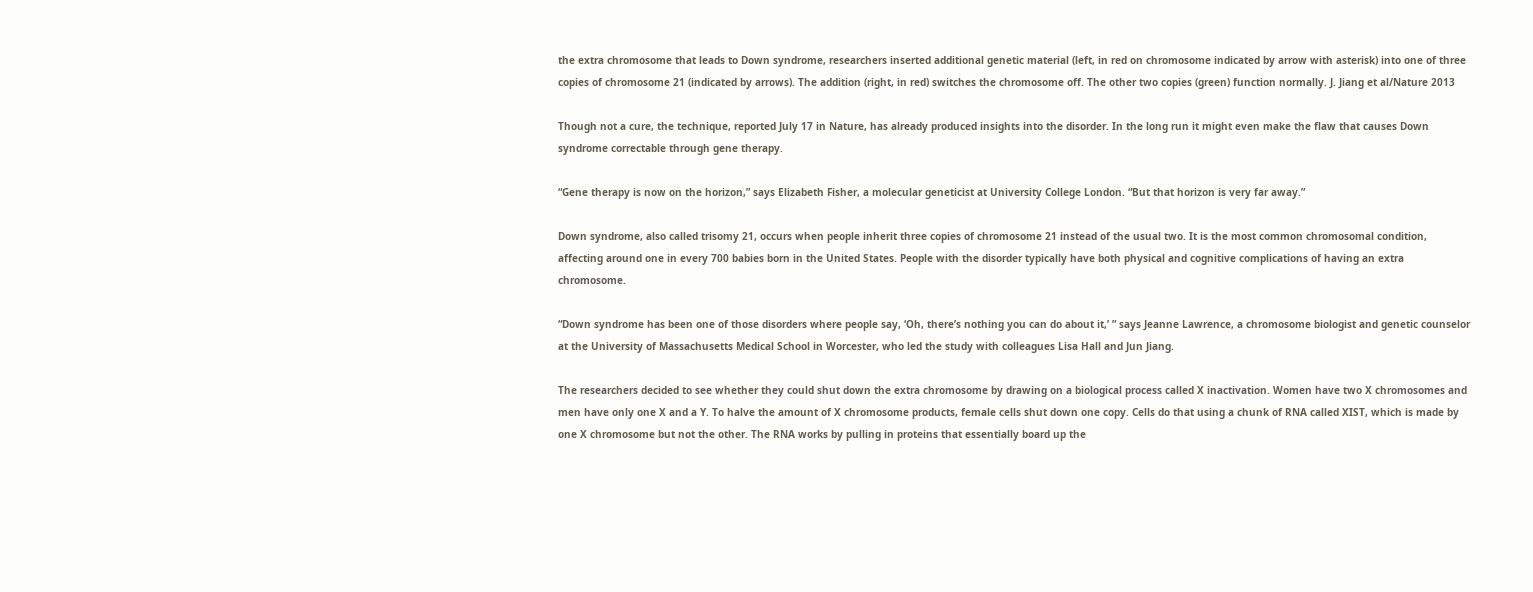the extra chromosome that leads to Down syndrome, researchers inserted additional genetic material (left, in red on chromosome indicated by arrow with asterisk) into one of three copies of chromosome 21 (indicated by arrows). The addition (right, in red) switches the chromosome off. The other two copies (green) function normally. J. Jiang et al/Nature 2013

Though not a cure, the technique, reported July 17 in Nature, has already produced insights into the disorder. In the long run it might even make the flaw that causes Down syndrome correctable through gene therapy.

“Gene therapy is now on the horizon,” says Elizabeth Fisher, a molecular geneticist at University College London. “But that horizon is very far away.”

Down syndrome, also called trisomy 21, occurs when people inherit three copies of chromosome 21 instead of the usual two. It is the most common chromosomal condition, affecting around one in every 700 babies born in the United States. People with the disorder typically have both physical and cognitive complications of having an extra chromosome.

“Down syndrome has been one of those disorders where people say, ‘Oh, there’s nothing you can do about it,’ ” says Jeanne Lawrence, a chromosome biologist and genetic counselor at the University of Massachusetts Medical School in Worcester, who led the study with colleagues Lisa Hall and Jun Jiang.

The researchers decided to see whether they could shut down the extra chromosome by drawing on a biological process called X inactivation. Women have two X chromosomes and men have only one X and a Y. To halve the amount of X chromosome products, female cells shut down one copy. Cells do that using a chunk of RNA called XIST, which is made by one X chromosome but not the other. The RNA works by pulling in proteins that essentially board up the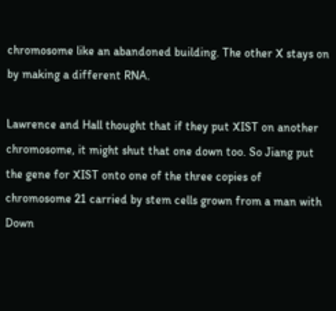chromosome like an abandoned building. The other X stays on by making a different RNA.

Lawrence and Hall thought that if they put XIST on another chromosome, it might shut that one down too. So Jiang put the gene for XIST onto one of the three copies of chromosome 21 carried by stem cells grown from a man with Down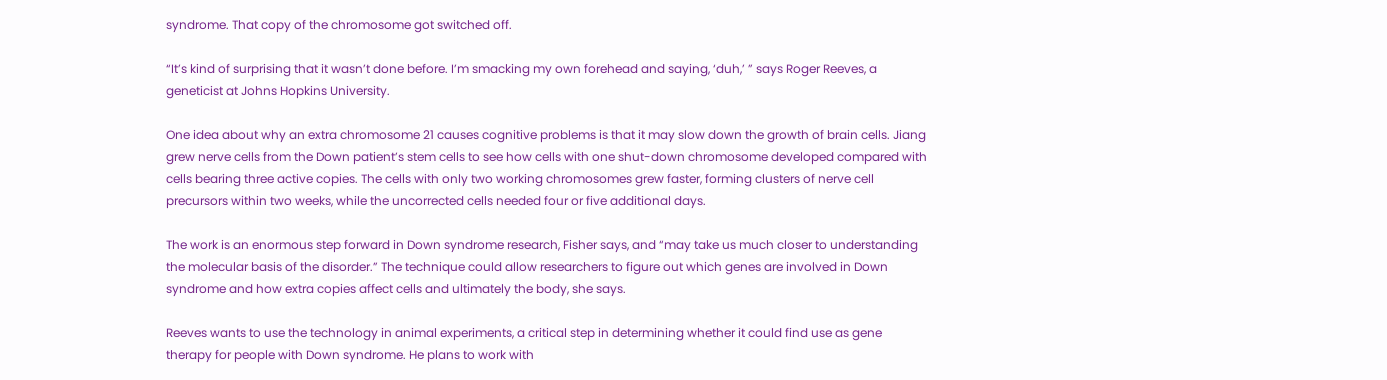syndrome. That copy of the chromosome got switched off.

“It’s kind of surprising that it wasn’t done before. I’m smacking my own forehead and saying, ‘duh,’ ” says Roger Reeves, a geneticist at Johns Hopkins University.

One idea about why an extra chromosome 21 causes cognitive problems is that it may slow down the growth of brain cells. Jiang grew nerve cells from the Down patient’s stem cells to see how cells with one shut-down chromosome developed compared with cells bearing three active copies. The cells with only two working chromosomes grew faster, forming clusters of nerve cell precursors within two weeks, while the uncorrected cells needed four or five additional days.

The work is an enormous step forward in Down syndrome research, Fisher says, and “may take us much closer to understanding the molecular basis of the disorder.” The technique could allow researchers to figure out which genes are involved in Down syndrome and how extra copies affect cells and ultimately the body, she says.

Reeves wants to use the technology in animal experiments, a critical step in determining whether it could find use as gene therapy for people with Down syndrome. He plans to work with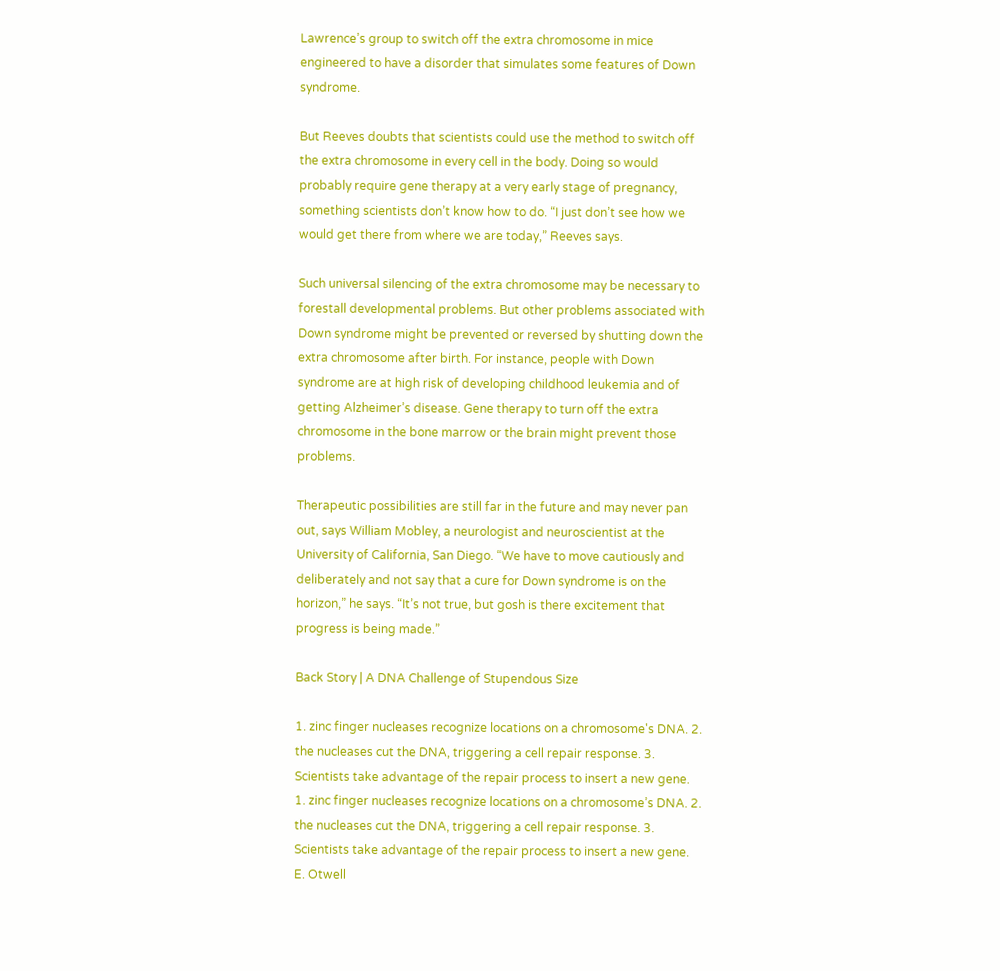Lawrence’s group to switch off the extra chromosome in mice engineered to have a disorder that simulates some features of Down syndrome.

But Reeves doubts that scientists could use the method to switch off the extra chromosome in every cell in the body. Doing so would probably require gene therapy at a very early stage of pregnancy, something scientists don’t know how to do. “I just don’t see how we would get there from where we are today,” Reeves says.

Such universal silencing of the extra chromosome may be necessary to forestall developmental problems. But other problems associated with Down syndrome might be prevented or reversed by shutting down the extra chromosome after birth. For instance, people with Down syndrome are at high risk of developing childhood leukemia and of getting Alzheimer’s disease. Gene therapy to turn off the extra chromosome in the bone marrow or the brain might prevent those problems.

Therapeutic possibilities are still far in the future and may never pan out, says William Mobley, a neurologist and neuroscientist at the University of California, San Diego. “We have to move cautiously and deliberately and not say that a cure for Down syndrome is on the horizon,” he says. “It’s not true, but gosh is there excitement that progress is being made.”

Back Story | A DNA Challenge of Stupendous Size

1. zinc finger nucleases recognize locations on a chromosome's DNA. 2. the nucleases cut the DNA, triggering a cell repair response. 3. Scientists take advantage of the repair process to insert a new gene.
1. zinc finger nucleases recognize locations on a chromosome’s DNA. 2. the nucleases cut the DNA, triggering a cell repair response. 3. Scientists take advantage of the repair process to insert a new gene.
E. Otwell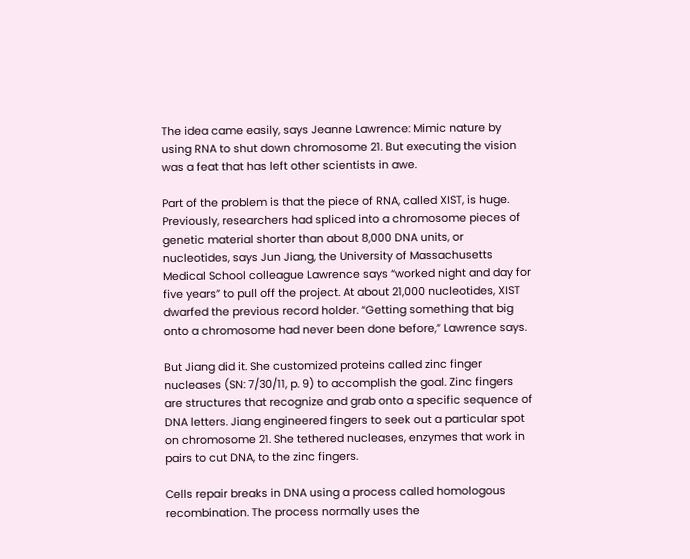The idea came easily, says Jeanne Lawrence: Mimic nature by using RNA to shut down chromosome 21. But executing the vision was a feat that has left other scientists in awe.

Part of the problem is that the piece of RNA, called XIST, is huge. Previously, researchers had spliced into a chromosome pieces of genetic material shorter than about 8,000 DNA units, or nucleotides, says Jun Jiang, the University of Massachusetts Medical School colleague Lawrence says “worked night and day for five years” to pull off the project. At about 21,000 nucleotides, XIST dwarfed the previous record holder. “Getting something that big onto a chromosome had never been done before,” Lawrence says.

But Jiang did it. She customized proteins called zinc finger nucleases (SN: 7/30/11, p. 9) to accomplish the goal. Zinc fingers are structures that recognize and grab onto a specific sequence of DNA letters. Jiang engineered fingers to seek out a particular spot on chromosome 21. She tethered nucleases, enzymes that work in pairs to cut DNA, to the zinc fingers.

Cells repair breaks in DNA using a process called homologous recombination. The process normally uses the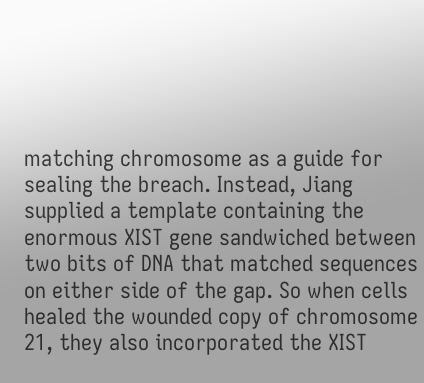matching chromosome as a guide for sealing the breach. Instead, Jiang supplied a template containing the enormous XIST gene sandwiched between two bits of DNA that matched sequences on either side of the gap. So when cells healed the wounded copy of chromosome 21, they also incorporated the XIST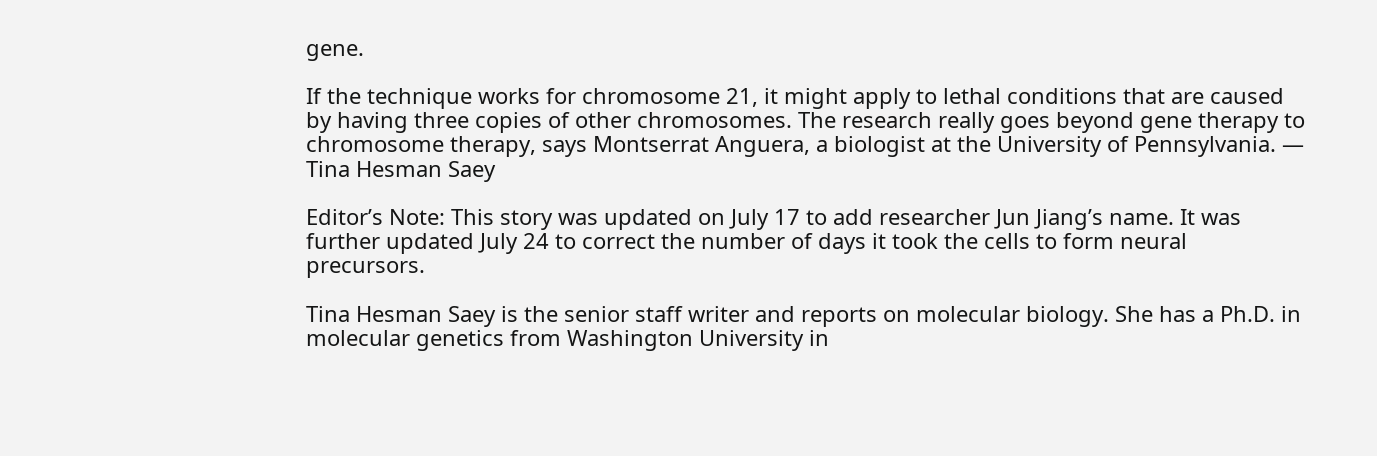gene.

If the technique works for chromosome 21, it might apply to lethal conditions that are caused by having three copies of other chromosomes. The research really goes beyond gene therapy to chromosome therapy, says Montserrat Anguera, a biologist at the University of Pennsylvania. — Tina Hesman Saey

Editor’s Note: This story was updated on July 17 to add researcher Jun Jiang’s name. It was further updated July 24 to correct the number of days it took the cells to form neural precursors.

Tina Hesman Saey is the senior staff writer and reports on molecular biology. She has a Ph.D. in molecular genetics from Washington University in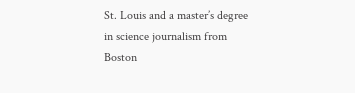St. Louis and a master’s degree in science journalism from Boston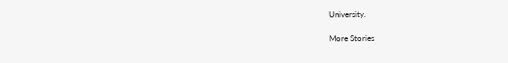University.

More Stories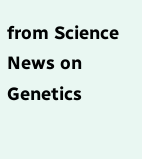from Science News on Genetics